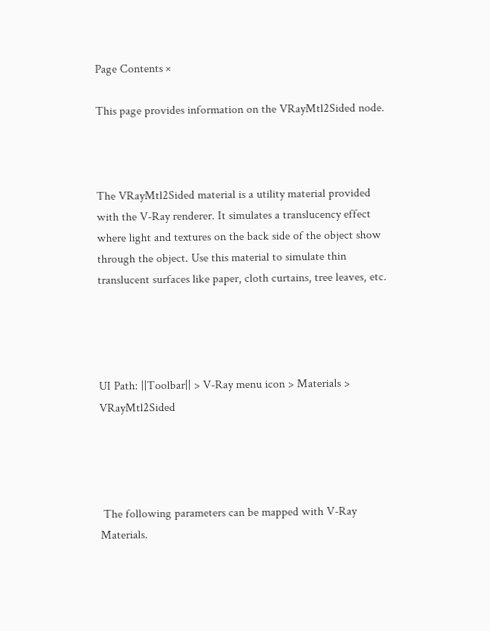Page Contents ×

This page provides information on the VRayMtl2Sided node.



The VRayMtl2Sided material is a utility material provided with the V-Ray renderer. It simulates a translucency effect where light and textures on the back side of the object show through the object. Use this material to simulate thin translucent surfaces like paper, cloth curtains, tree leaves, etc.




UI Path: ||Toolbar|| > V-Ray menu icon > Materials > VRayMtl2Sided




 The following parameters can be mapped with V-Ray Materials.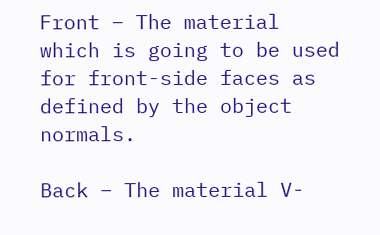Front – The material which is going to be used for front-side faces as defined by the object normals.

Back – The material V-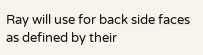Ray will use for back side faces as defined by their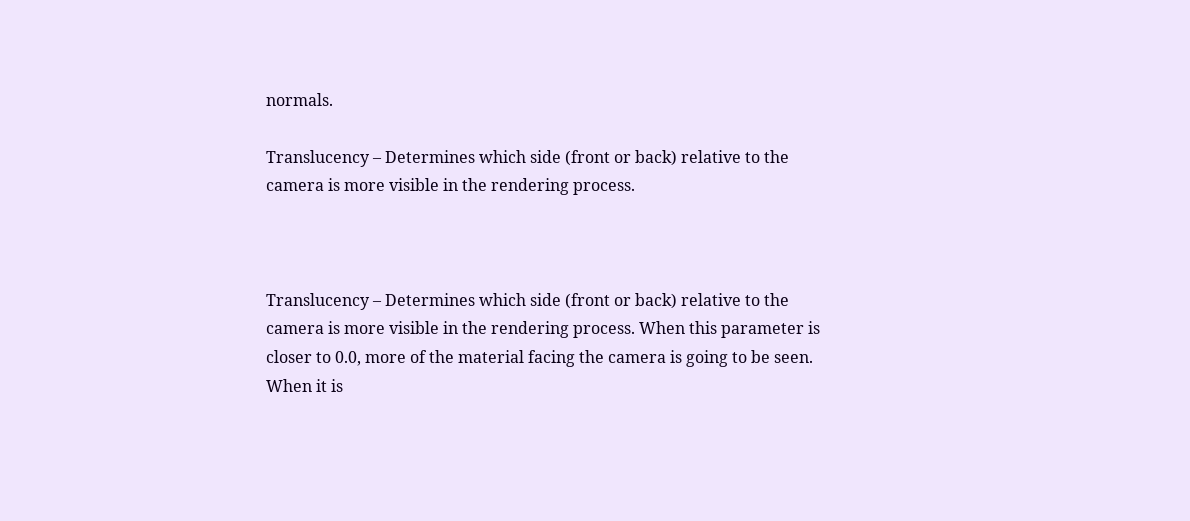normals.

Translucency – Determines which side (front or back) relative to the camera is more visible in the rendering process.



Translucency – Determines which side (front or back) relative to the camera is more visible in the rendering process. When this parameter is closer to 0.0, more of the material facing the camera is going to be seen. When it is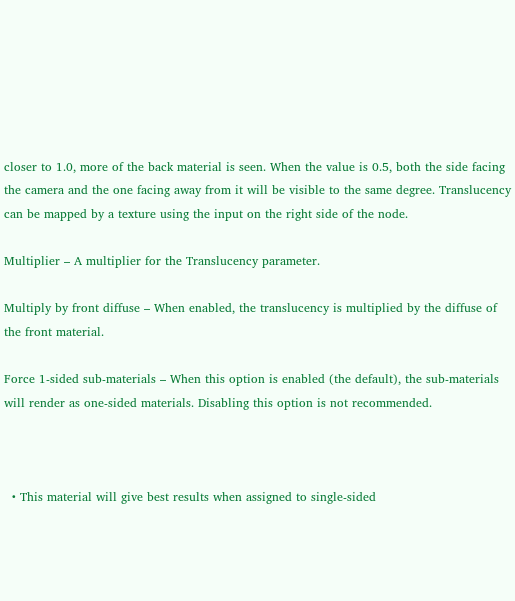closer to 1.0, more of the back material is seen. When the value is 0.5, both the side facing the camera and the one facing away from it will be visible to the same degree. Translucency can be mapped by a texture using the input on the right side of the node.

Multiplier – A multiplier for the Translucency parameter.

Multiply by front diffuse – When enabled, the translucency is multiplied by the diffuse of the front material.

Force 1-sided sub-materials – When this option is enabled (the default), the sub-materials will render as one-sided materials. Disabling this option is not recommended.



  • This material will give best results when assigned to single-sided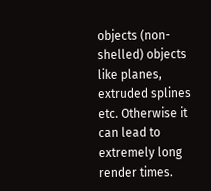objects (non-shelled) objects like planes, extruded splines etc. Otherwise it can lead to extremely long render times.